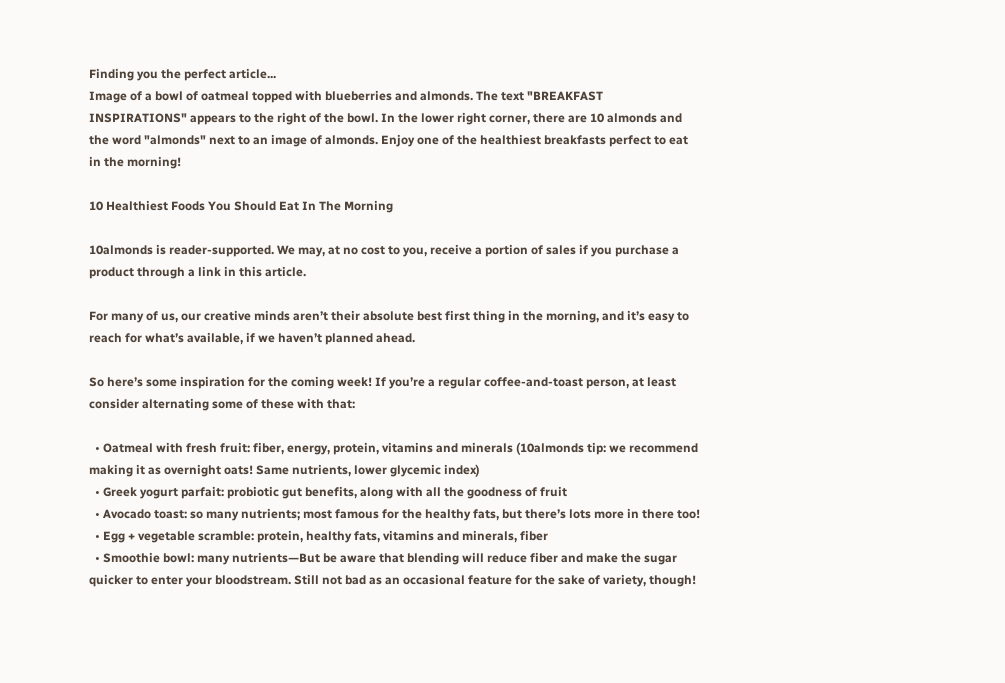Finding you the perfect article...
Image of a bowl of oatmeal topped with blueberries and almonds. The text "BREAKFAST INSPIRATIONS" appears to the right of the bowl. In the lower right corner, there are 10 almonds and the word "almonds" next to an image of almonds. Enjoy one of the healthiest breakfasts perfect to eat in the morning!

10 Healthiest Foods You Should Eat In The Morning

10almonds is reader-supported. We may, at no cost to you, receive a portion of sales if you purchase a product through a link in this article.

For many of us, our creative minds aren’t their absolute best first thing in the morning, and it’s easy to reach for what’s available, if we haven’t planned ahead.

So here’s some inspiration for the coming week! If you’re a regular coffee-and-toast person, at least consider alternating some of these with that:

  • Oatmeal with fresh fruit: fiber, energy, protein, vitamins and minerals (10almonds tip: we recommend making it as overnight oats! Same nutrients, lower glycemic index)
  • Greek yogurt parfait: probiotic gut benefits, along with all the goodness of fruit
  • Avocado toast: so many nutrients; most famous for the healthy fats, but there’s lots more in there too!
  • Egg + vegetable scramble: protein, healthy fats, vitamins and minerals, fiber
  • Smoothie bowl: many nutrients—But be aware that blending will reduce fiber and make the sugar quicker to enter your bloodstream. Still not bad as an occasional feature for the sake of variety, though!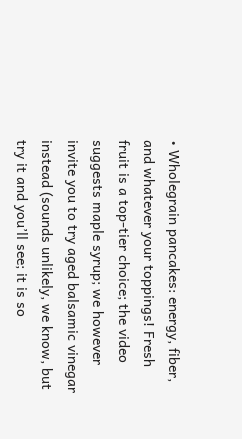• Wholegrain pancakes: energy, fiber, and whatever your toppings! Fresh fruit is a top-tier choice; the video suggests maple syrup; we however invite you to try aged balsamic vinegar instead (sounds unlikely, we know, but try it and you’ll see; it is so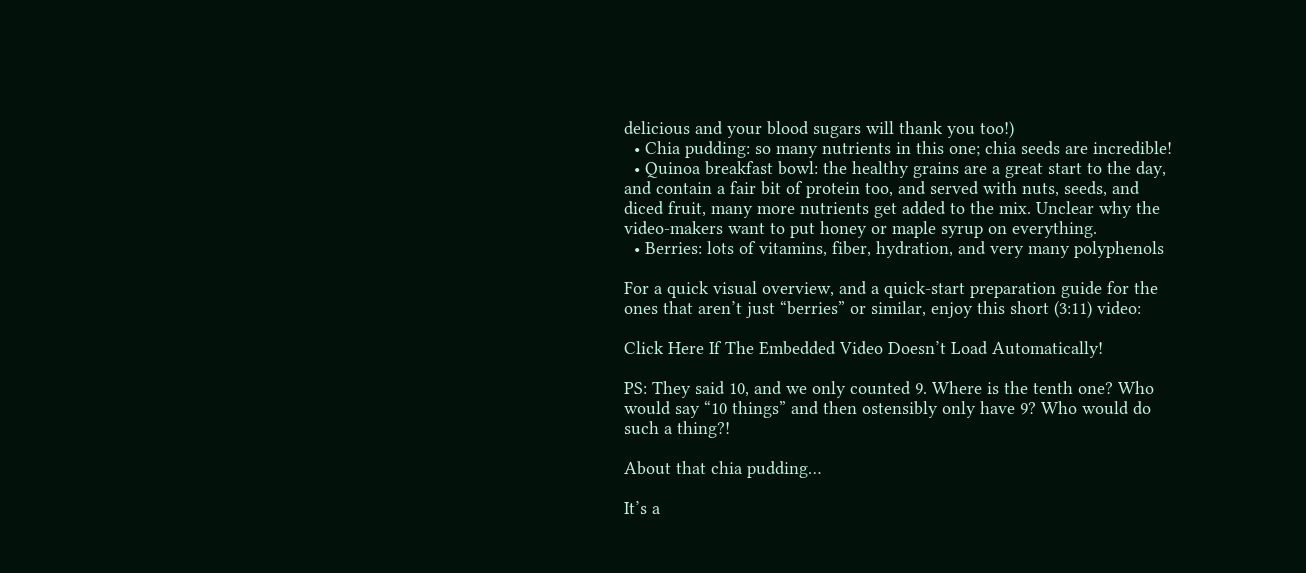delicious and your blood sugars will thank you too!)
  • Chia pudding: so many nutrients in this one; chia seeds are incredible!
  • Quinoa breakfast bowl: the healthy grains are a great start to the day, and contain a fair bit of protein too, and served with nuts, seeds, and diced fruit, many more nutrients get added to the mix. Unclear why the video-makers want to put honey or maple syrup on everything.
  • Berries: lots of vitamins, fiber, hydration, and very many polyphenols

For a quick visual overview, and a quick-start preparation guide for the ones that aren’t just “berries” or similar, enjoy this short (3:11) video:

Click Here If The Embedded Video Doesn’t Load Automatically!

PS: They said 10, and we only counted 9. Where is the tenth one? Who would say “10 things” and then ostensibly only have 9? Who would do such a thing?!

About that chia pudding…

It’s a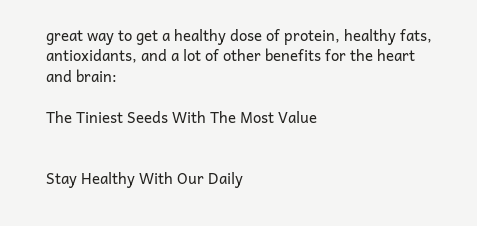great way to get a healthy dose of protein, healthy fats, antioxidants, and a lot of other benefits for the heart and brain:

The Tiniest Seeds With The Most Value


Stay Healthy With Our Daily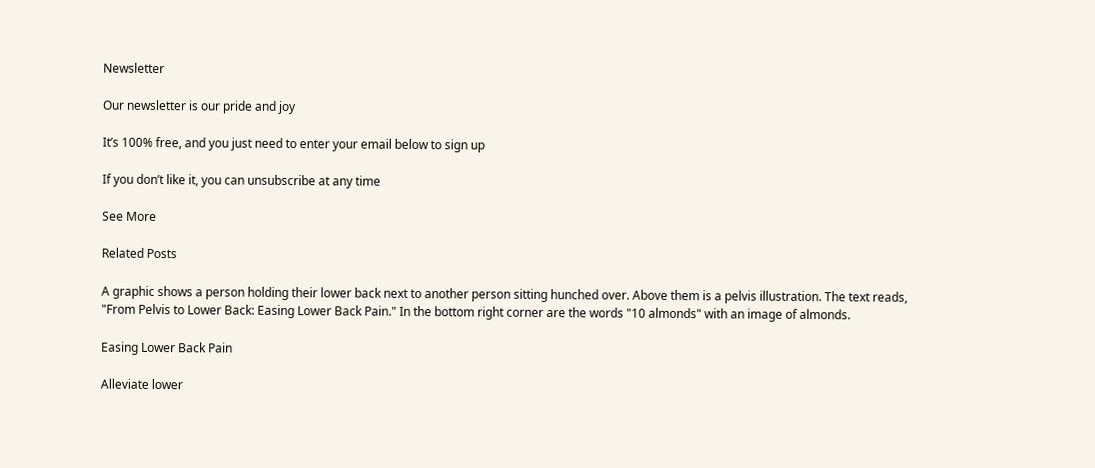Newsletter

Our newsletter is our pride and joy

It’s 100% free, and you just need to enter your email below to sign up

If you don’t like it, you can unsubscribe at any time

See More

Related Posts

A graphic shows a person holding their lower back next to another person sitting hunched over. Above them is a pelvis illustration. The text reads, "From Pelvis to Lower Back: Easing Lower Back Pain." In the bottom right corner are the words "10 almonds" with an image of almonds.

Easing Lower Back Pain

Alleviate lower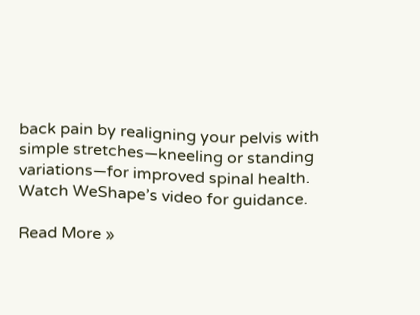back pain by realigning your pelvis with simple stretches—kneeling or standing variations—for improved spinal health. Watch WeShape’s video for guidance.

Read More »